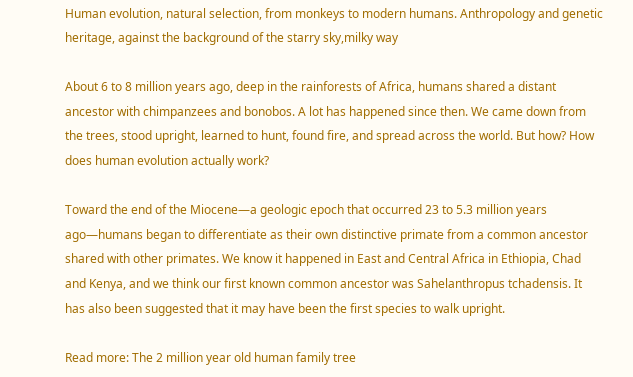Human evolution, natural selection, from monkeys to modern humans. Anthropology and genetic heritage, against the background of the starry sky,milky way

About 6 to 8 million years ago, deep in the rainforests of Africa, humans shared a distant ancestor with chimpanzees and bonobos. A lot has happened since then. We came down from the trees, stood upright, learned to hunt, found fire, and spread across the world. But how? How does human evolution actually work?

Toward the end of the Miocene—a geologic epoch that occurred 23 to 5.3 million years ago—humans began to differentiate as their own distinctive primate from a common ancestor shared with other primates. We know it happened in East and Central Africa in Ethiopia, Chad and Kenya, and we think our first known common ancestor was Sahelanthropus tchadensis. It has also been suggested that it may have been the first species to walk upright.

Read more: The 2 million year old human family tree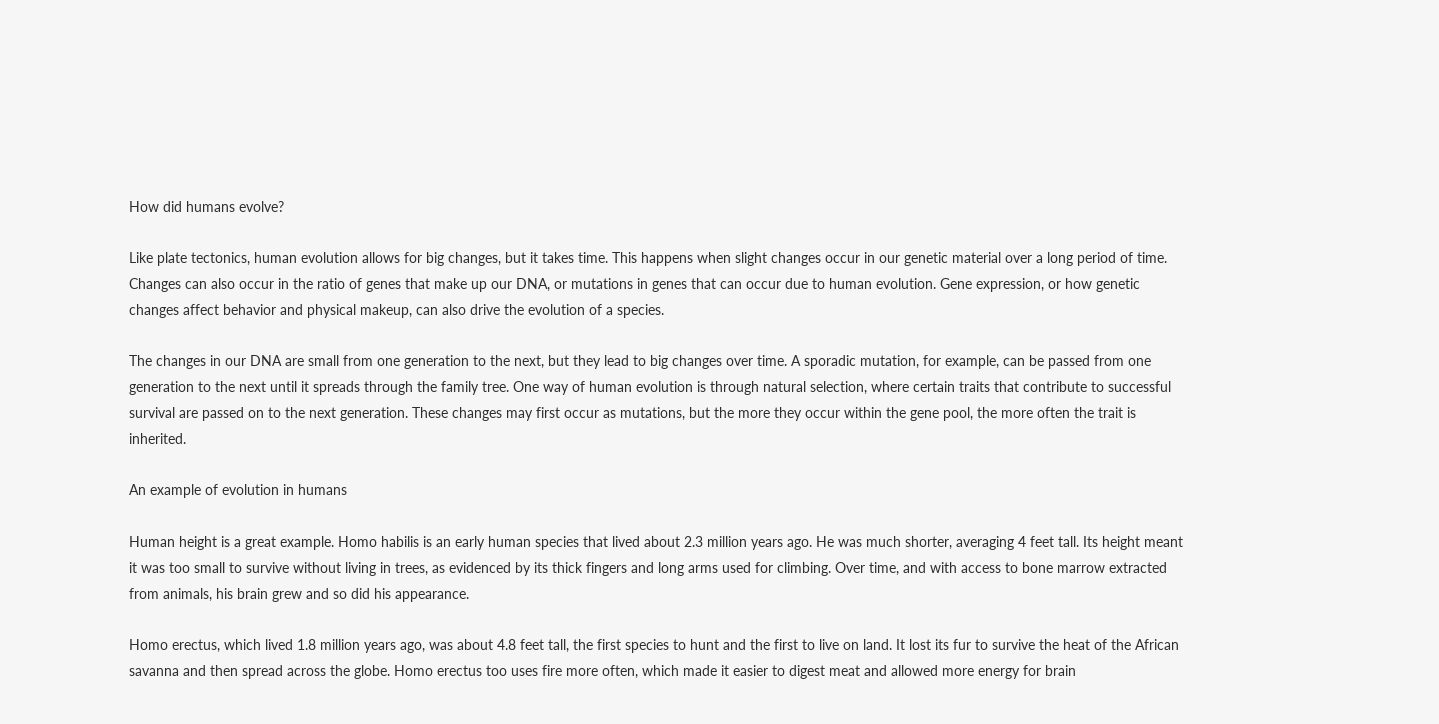How did humans evolve?

Like plate tectonics, human evolution allows for big changes, but it takes time. This happens when slight changes occur in our genetic material over a long period of time. Changes can also occur in the ratio of genes that make up our DNA, or mutations in genes that can occur due to human evolution. Gene expression, or how genetic changes affect behavior and physical makeup, can also drive the evolution of a species.

The changes in our DNA are small from one generation to the next, but they lead to big changes over time. A sporadic mutation, for example, can be passed from one generation to the next until it spreads through the family tree. One way of human evolution is through natural selection, where certain traits that contribute to successful survival are passed on to the next generation. These changes may first occur as mutations, but the more they occur within the gene pool, the more often the trait is inherited.

An example of evolution in humans

Human height is a great example. Homo habilis is an early human species that lived about 2.3 million years ago. He was much shorter, averaging 4 feet tall. Its height meant it was too small to survive without living in trees, as evidenced by its thick fingers and long arms used for climbing. Over time, and with access to bone marrow extracted from animals, his brain grew and so did his appearance.

Homo erectus, which lived 1.8 million years ago, was about 4.8 feet tall, the first species to hunt and the first to live on land. It lost its fur to survive the heat of the African savanna and then spread across the globe. Homo erectus too uses fire more often, which made it easier to digest meat and allowed more energy for brain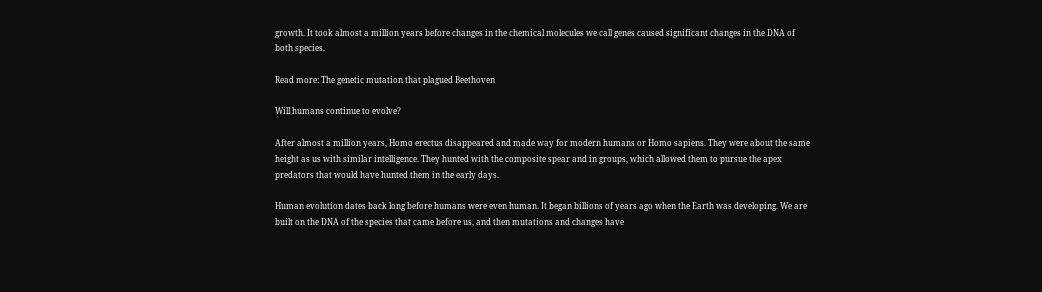growth. It took almost a million years before changes in the chemical molecules we call genes caused significant changes in the DNA of both species.

Read more: The genetic mutation that plagued Beethoven

Will humans continue to evolve?

After almost a million years, Homo erectus disappeared and made way for modern humans or Homo sapiens. They were about the same height as us with similar intelligence. They hunted with the composite spear and in groups, which allowed them to pursue the apex predators that would have hunted them in the early days.

Human evolution dates back long before humans were even human. It began billions of years ago when the Earth was developing. We are built on the DNA of the species that came before us, and then mutations and changes have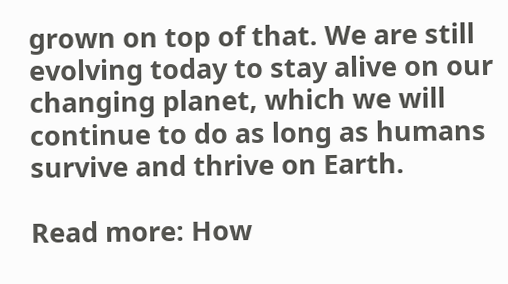grown on top of that. We are still evolving today to stay alive on our changing planet, which we will continue to do as long as humans survive and thrive on Earth.

Read more: How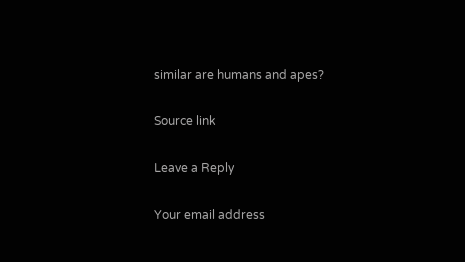similar are humans and apes?

Source link

Leave a Reply

Your email address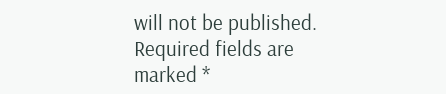will not be published. Required fields are marked *